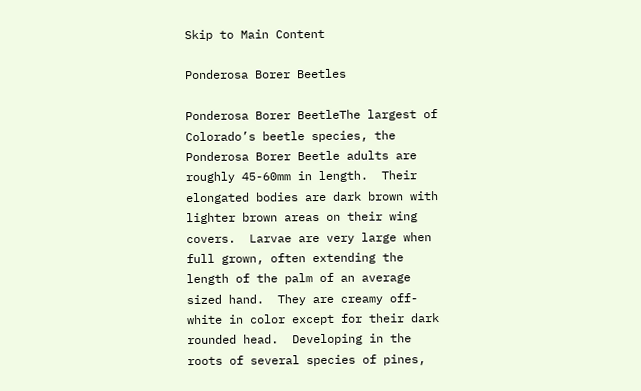Skip to Main Content

Ponderosa Borer Beetles

Ponderosa Borer BeetleThe largest of Colorado’s beetle species, the Ponderosa Borer Beetle adults are roughly 45-60mm in length.  Their elongated bodies are dark brown with lighter brown areas on their wing covers.  Larvae are very large when full grown, often extending the length of the palm of an average sized hand.  They are creamy off-white in color except for their dark rounded head.  Developing in the roots of several species of pines,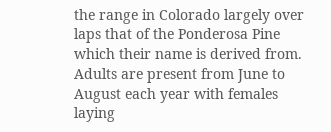the range in Colorado largely over laps that of the Ponderosa Pine which their name is derived from.  Adults are present from June to August each year with females laying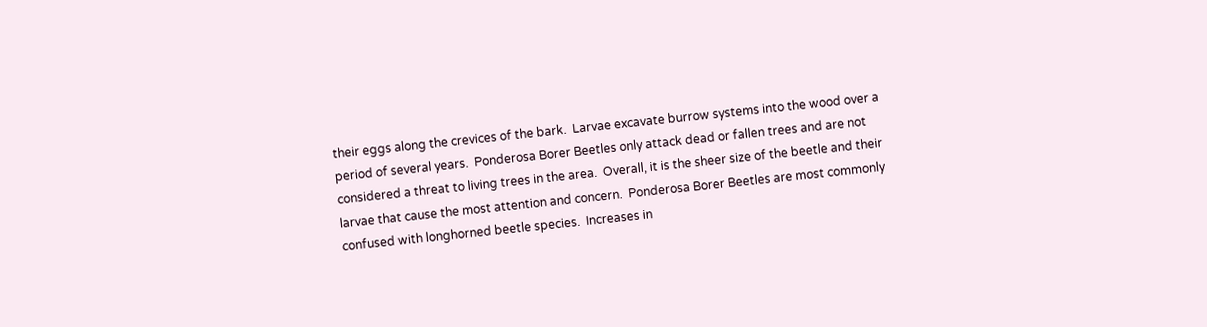their eggs along the crevices of the bark.  Larvae excavate burrow systems into the wood over a period of several years.  Ponderosa Borer Beetles only attack dead or fallen trees and are not considered a threat to living trees in the area.  Overall, it is the sheer size of the beetle and their larvae that cause the most attention and concern.  Ponderosa Borer Beetles are most commonly confused with longhorned beetle species.  Increases in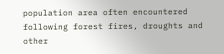population area often encountered following forest fires, droughts and other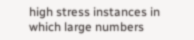high stress instances in which large numbers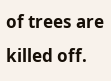of trees are killed off.